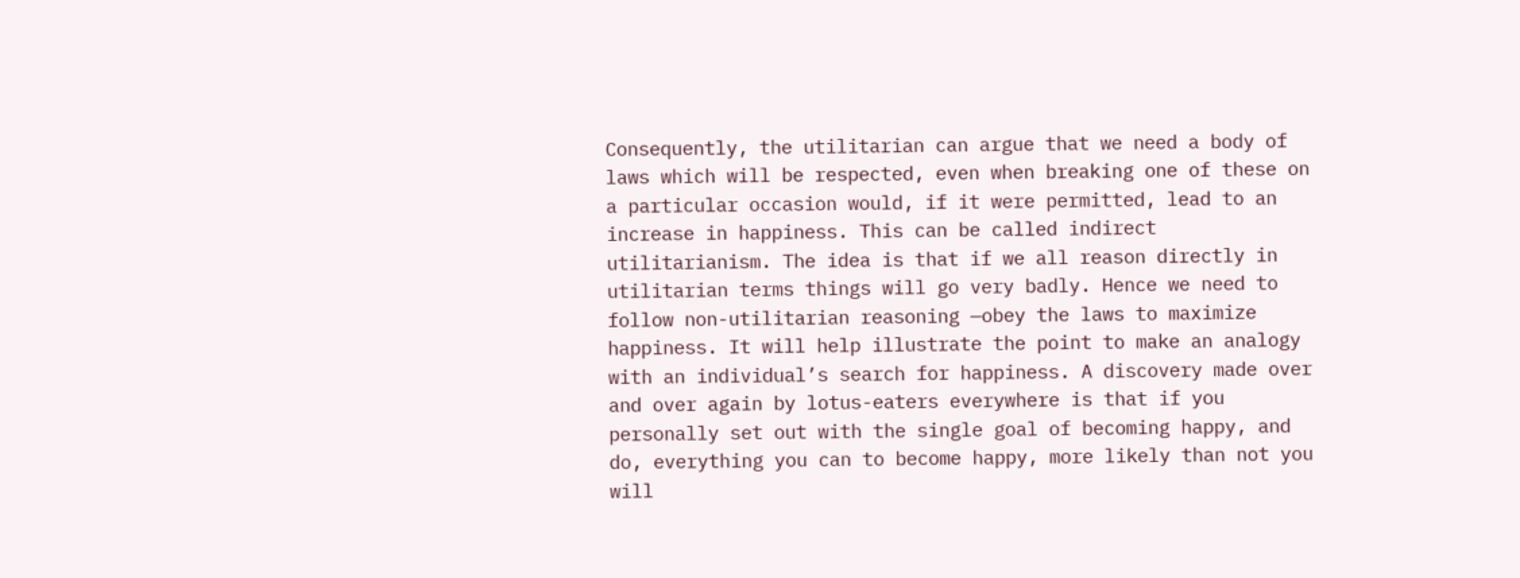Consequently, the utilitarian can argue that we need a body of laws which will be respected, even when breaking one of these on a particular occasion would, if it were permitted, lead to an increase in happiness. This can be called indirect utilitarianism. The idea is that if we all reason directly in utilitarian terms things will go very badly. Hence we need to follow non-utilitarian reasoning —obey the laws to maximize happiness. It will help illustrate the point to make an analogy with an individual’s search for happiness. A discovery made over and over again by lotus-eaters everywhere is that if you personally set out with the single goal of becoming happy, and do, everything you can to become happy, more likely than not you will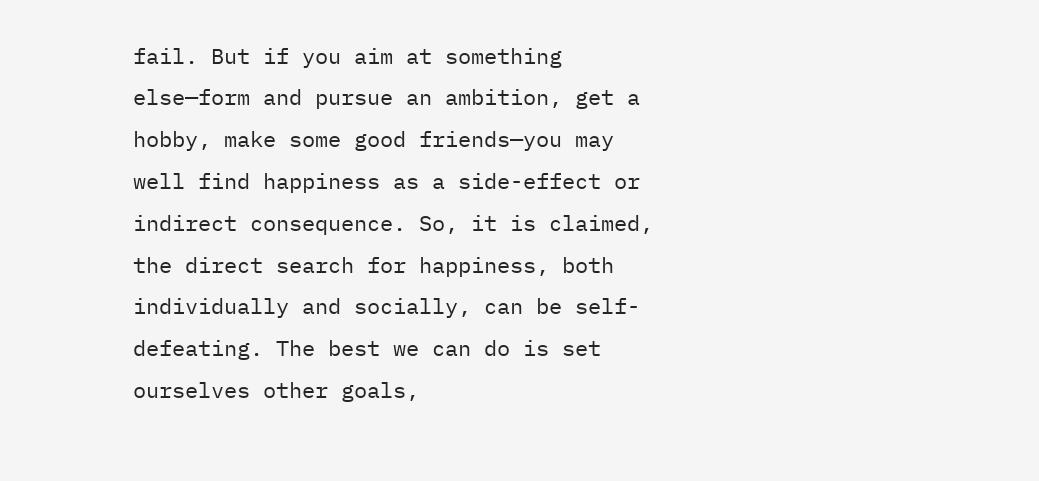fail. But if you aim at something else—form and pursue an ambition, get a hobby, make some good friends—you may well find happiness as a side-effect or indirect consequence. So, it is claimed, the direct search for happiness, both individually and socially, can be self-defeating. The best we can do is set ourselves other goals,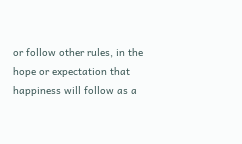or follow other rules, in the hope or expectation that happiness will follow as a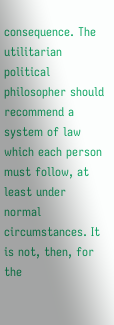consequence. The utilitarian political philosopher should recommend a system of law which each person must follow, at least under normal circumstances. It is not, then, for the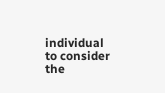individual to consider the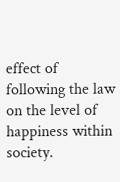effect of following the law on the level of happiness within society.